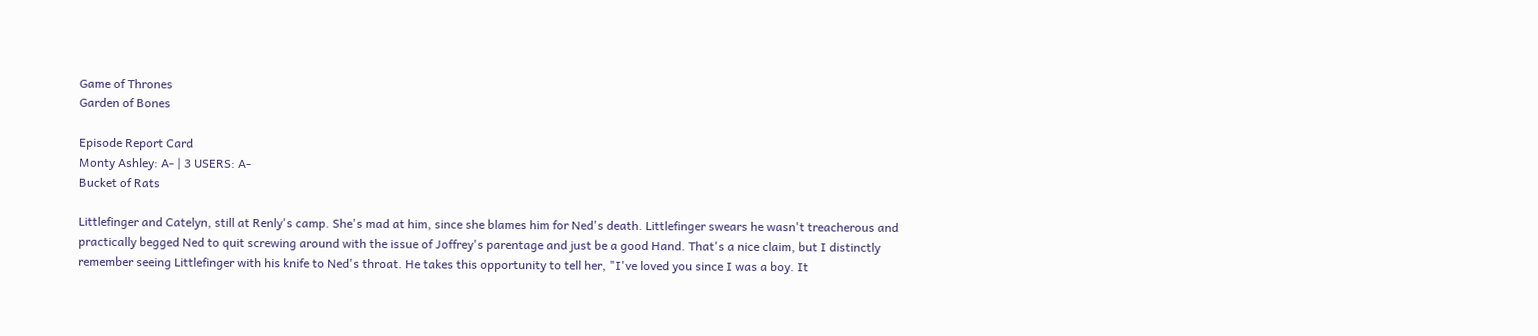Game of Thrones
Garden of Bones

Episode Report Card
Monty Ashley: A- | 3 USERS: A-
Bucket of Rats

Littlefinger and Catelyn, still at Renly's camp. She's mad at him, since she blames him for Ned's death. Littlefinger swears he wasn't treacherous and practically begged Ned to quit screwing around with the issue of Joffrey's parentage and just be a good Hand. That's a nice claim, but I distinctly remember seeing Littlefinger with his knife to Ned's throat. He takes this opportunity to tell her, "I've loved you since I was a boy. It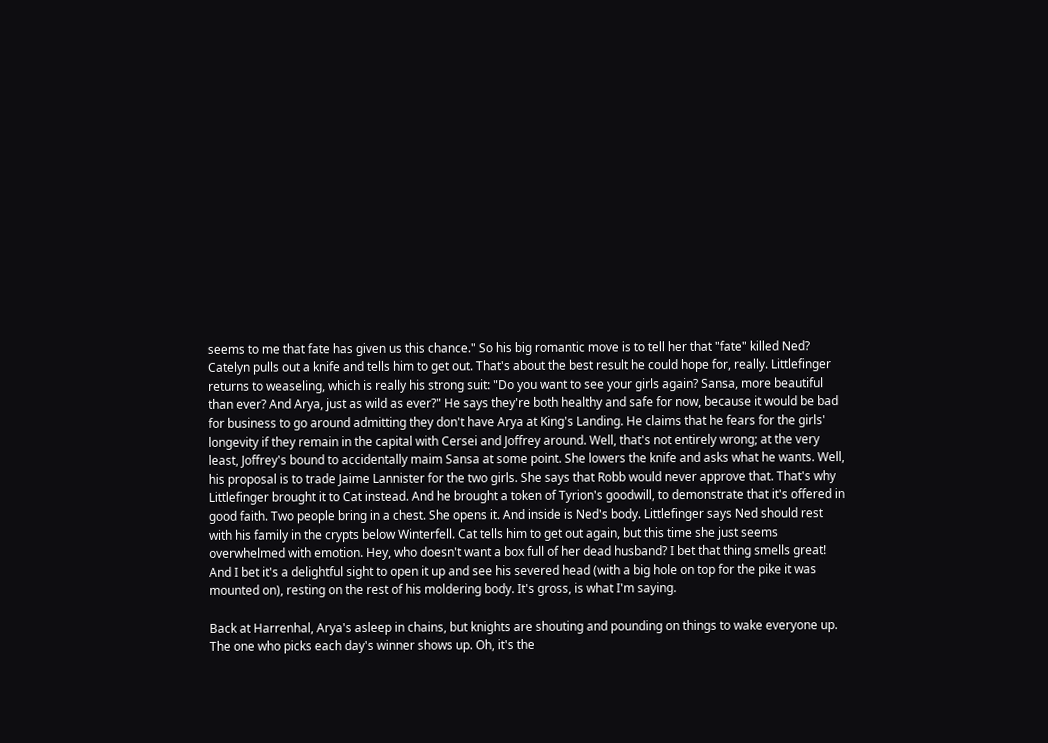seems to me that fate has given us this chance." So his big romantic move is to tell her that "fate" killed Ned? Catelyn pulls out a knife and tells him to get out. That's about the best result he could hope for, really. Littlefinger returns to weaseling, which is really his strong suit: "Do you want to see your girls again? Sansa, more beautiful than ever? And Arya, just as wild as ever?" He says they're both healthy and safe for now, because it would be bad for business to go around admitting they don't have Arya at King's Landing. He claims that he fears for the girls' longevity if they remain in the capital with Cersei and Joffrey around. Well, that's not entirely wrong; at the very least, Joffrey's bound to accidentally maim Sansa at some point. She lowers the knife and asks what he wants. Well, his proposal is to trade Jaime Lannister for the two girls. She says that Robb would never approve that. That's why Littlefinger brought it to Cat instead. And he brought a token of Tyrion's goodwill, to demonstrate that it's offered in good faith. Two people bring in a chest. She opens it. And inside is Ned's body. Littlefinger says Ned should rest with his family in the crypts below Winterfell. Cat tells him to get out again, but this time she just seems overwhelmed with emotion. Hey, who doesn't want a box full of her dead husband? I bet that thing smells great! And I bet it's a delightful sight to open it up and see his severed head (with a big hole on top for the pike it was mounted on), resting on the rest of his moldering body. It's gross, is what I'm saying.

Back at Harrenhal, Arya's asleep in chains, but knights are shouting and pounding on things to wake everyone up. The one who picks each day's winner shows up. Oh, it's the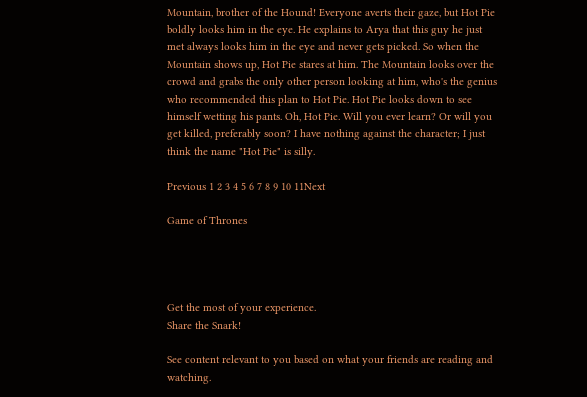Mountain, brother of the Hound! Everyone averts their gaze, but Hot Pie boldly looks him in the eye. He explains to Arya that this guy he just met always looks him in the eye and never gets picked. So when the Mountain shows up, Hot Pie stares at him. The Mountain looks over the crowd and grabs the only other person looking at him, who's the genius who recommended this plan to Hot Pie. Hot Pie looks down to see himself wetting his pants. Oh, Hot Pie. Will you ever learn? Or will you get killed, preferably soon? I have nothing against the character; I just think the name "Hot Pie" is silly.

Previous 1 2 3 4 5 6 7 8 9 10 11Next

Game of Thrones




Get the most of your experience.
Share the Snark!

See content relevant to you based on what your friends are reading and watching.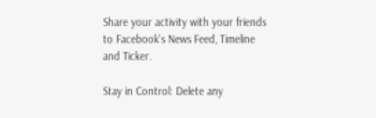Share your activity with your friends to Facebook's News Feed, Timeline and Ticker.

Stay in Control: Delete any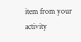item from your activity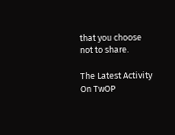that you choose not to share.

The Latest Activity On TwOP